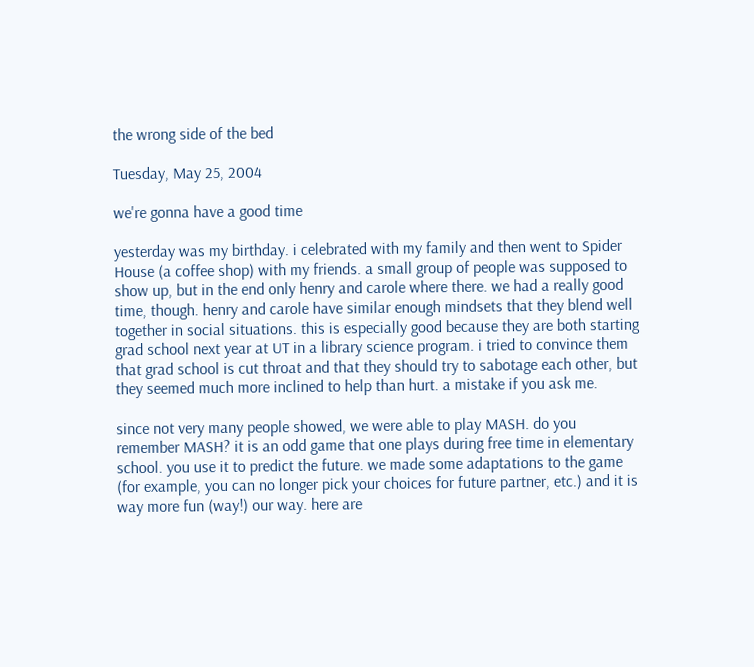the wrong side of the bed

Tuesday, May 25, 2004

we're gonna have a good time

yesterday was my birthday. i celebrated with my family and then went to Spider House (a coffee shop) with my friends. a small group of people was supposed to show up, but in the end only henry and carole where there. we had a really good time, though. henry and carole have similar enough mindsets that they blend well together in social situations. this is especially good because they are both starting grad school next year at UT in a library science program. i tried to convince them that grad school is cut throat and that they should try to sabotage each other, but they seemed much more inclined to help than hurt. a mistake if you ask me.

since not very many people showed, we were able to play MASH. do you remember MASH? it is an odd game that one plays during free time in elementary school. you use it to predict the future. we made some adaptations to the game (for example, you can no longer pick your choices for future partner, etc.) and it is way more fun (way!) our way. here are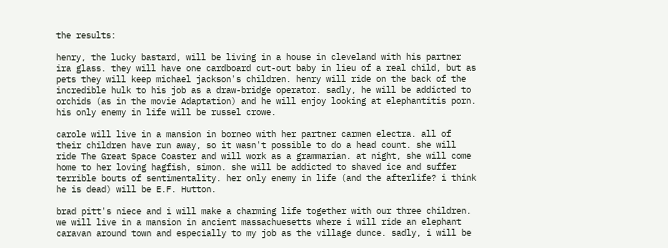the results:

henry, the lucky bastard, will be living in a house in cleveland with his partner ira glass. they will have one cardboard cut-out baby in lieu of a real child, but as pets they will keep michael jackson's children. henry will ride on the back of the incredible hulk to his job as a draw-bridge operator. sadly, he will be addicted to orchids (as in the movie Adaptation) and he will enjoy looking at elephantitis porn. his only enemy in life will be russel crowe.

carole will live in a mansion in borneo with her partner carmen electra. all of their children have run away, so it wasn't possible to do a head count. she will ride The Great Space Coaster and will work as a grammarian. at night, she will come home to her loving hagfish, simon. she will be addicted to shaved ice and suffer terrible bouts of sentimentality. her only enemy in life (and the afterlife? i think he is dead) will be E.F. Hutton.

brad pitt's niece and i will make a charming life together with our three children. we will live in a mansion in ancient massachuesetts where i will ride an elephant caravan around town and especially to my job as the village dunce. sadly, i will be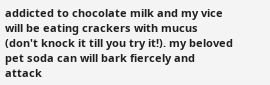addicted to chocolate milk and my vice will be eating crackers with mucus (don't knock it till you try it!). my beloved pet soda can will bark fiercely and attack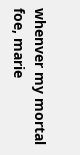whenver my mortal foe, marie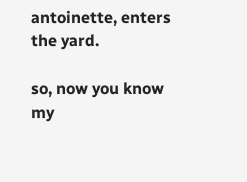antoinette, enters the yard.

so, now you know my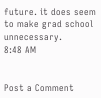future. it does seem to make grad school unnecessary.
8:48 AM


Post a Comment